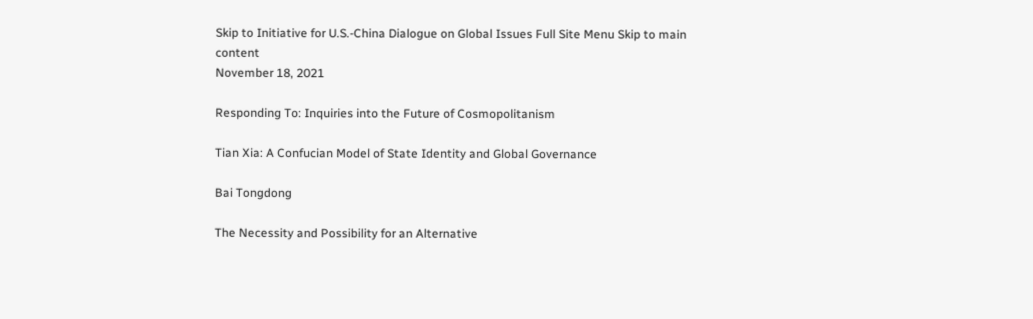Skip to Initiative for U.S.-China Dialogue on Global Issues Full Site Menu Skip to main content
November 18, 2021

Responding To: Inquiries into the Future of Cosmopolitanism

Tian Xia: A Confucian Model of State Identity and Global Governance

Bai Tongdong

The Necessity and Possibility for an Alternative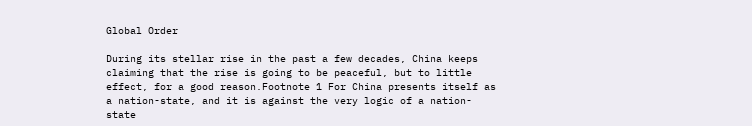Global Order

During its stellar rise in the past a few decades, China keeps claiming that the rise is going to be peaceful, but to little effect, for a good reason.Footnote 1 For China presents itself as a nation-state, and it is against the very logic of a nation-state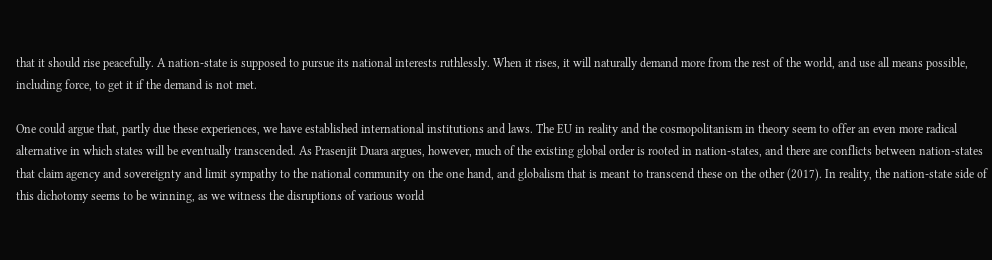that it should rise peacefully. A nation-state is supposed to pursue its national interests ruthlessly. When it rises, it will naturally demand more from the rest of the world, and use all means possible, including force, to get it if the demand is not met.

One could argue that, partly due these experiences, we have established international institutions and laws. The EU in reality and the cosmopolitanism in theory seem to offer an even more radical alternative in which states will be eventually transcended. As Prasenjit Duara argues, however, much of the existing global order is rooted in nation-states, and there are conflicts between nation-states that claim agency and sovereignty and limit sympathy to the national community on the one hand, and globalism that is meant to transcend these on the other (2017). In reality, the nation-state side of this dichotomy seems to be winning, as we witness the disruptions of various world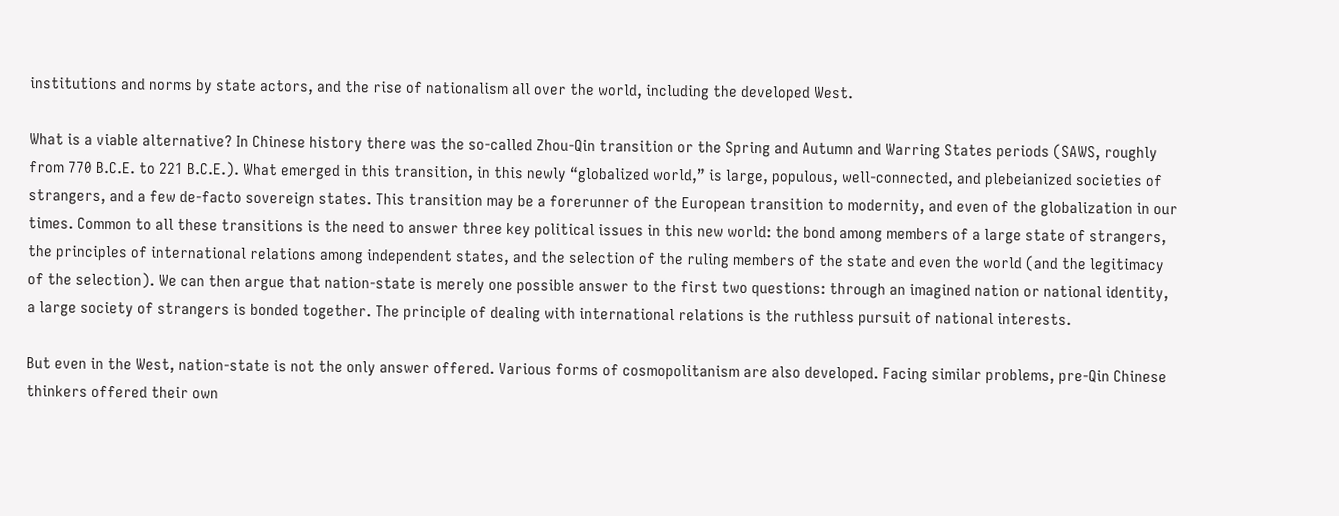institutions and norms by state actors, and the rise of nationalism all over the world, including the developed West.

What is a viable alternative? In Chinese history there was the so-called Zhou-Qin transition or the Spring and Autumn and Warring States periods (SAWS, roughly from 770 B.C.E. to 221 B.C.E.). What emerged in this transition, in this newly “globalized world,” is large, populous, well-connected, and plebeianized societies of strangers, and a few de-facto sovereign states. This transition may be a forerunner of the European transition to modernity, and even of the globalization in our times. Common to all these transitions is the need to answer three key political issues in this new world: the bond among members of a large state of strangers, the principles of international relations among independent states, and the selection of the ruling members of the state and even the world (and the legitimacy of the selection). We can then argue that nation-state is merely one possible answer to the first two questions: through an imagined nation or national identity, a large society of strangers is bonded together. The principle of dealing with international relations is the ruthless pursuit of national interests.

But even in the West, nation-state is not the only answer offered. Various forms of cosmopolitanism are also developed. Facing similar problems, pre-Qin Chinese thinkers offered their own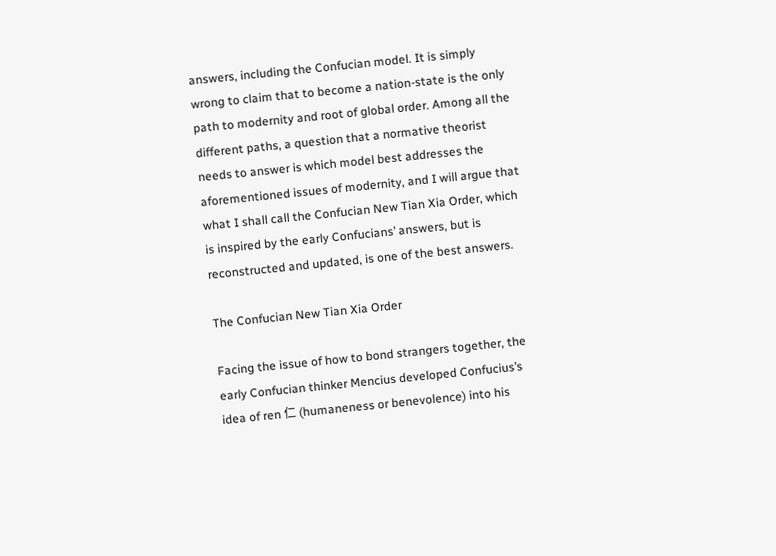answers, including the Confucian model. It is simply wrong to claim that to become a nation-state is the only path to modernity and root of global order. Among all the different paths, a question that a normative theorist needs to answer is which model best addresses the aforementioned issues of modernity, and I will argue that what I shall call the Confucian New Tian Xia Order, which is inspired by the early Confucians’ answers, but is reconstructed and updated, is one of the best answers.

The Confucian New Tian Xia Order

Facing the issue of how to bond strangers together, the early Confucian thinker Mencius developed Confucius’s idea of ren 仁 (humaneness or benevolence) into his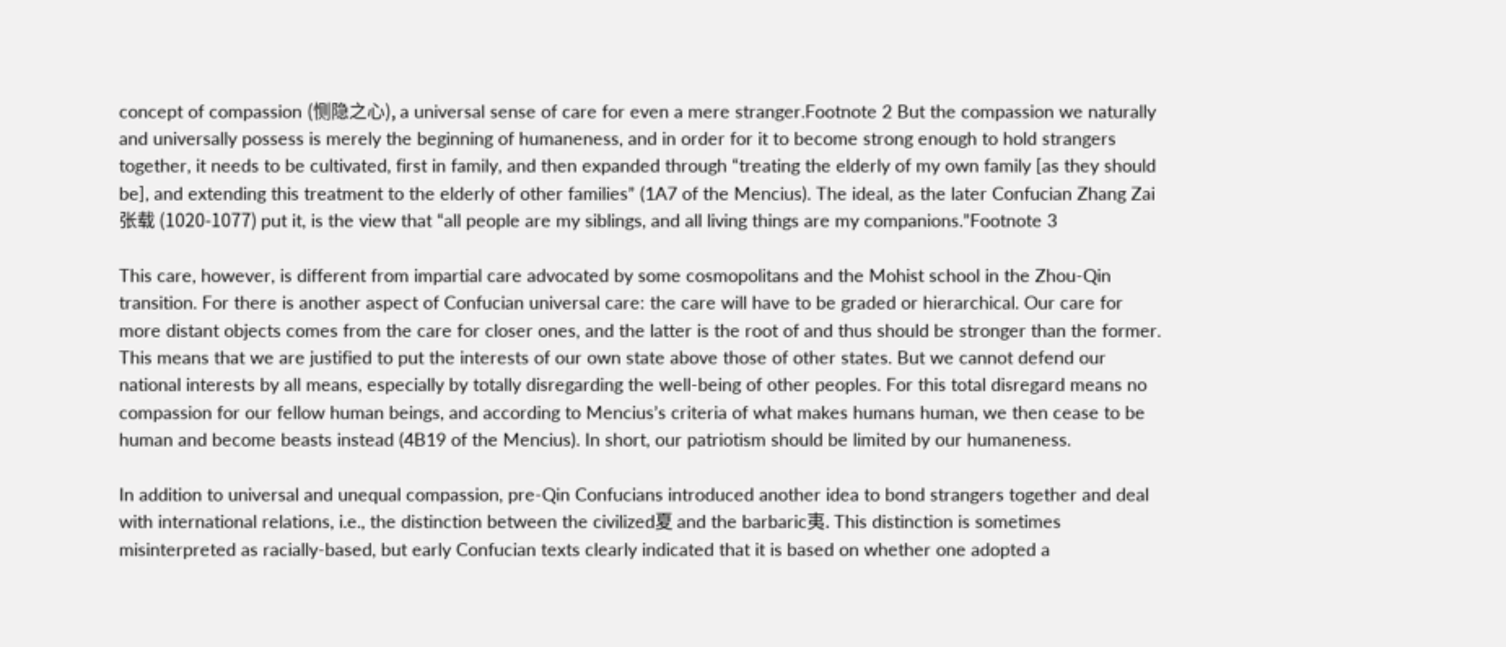concept of compassion (恻隐之心), a universal sense of care for even a mere stranger.Footnote 2 But the compassion we naturally and universally possess is merely the beginning of humaneness, and in order for it to become strong enough to hold strangers together, it needs to be cultivated, first in family, and then expanded through “treating the elderly of my own family [as they should be], and extending this treatment to the elderly of other families” (1A7 of the Mencius). The ideal, as the later Confucian Zhang Zai张载 (1020-1077) put it, is the view that “all people are my siblings, and all living things are my companions.”Footnote 3

This care, however, is different from impartial care advocated by some cosmopolitans and the Mohist school in the Zhou-Qin transition. For there is another aspect of Confucian universal care: the care will have to be graded or hierarchical. Our care for more distant objects comes from the care for closer ones, and the latter is the root of and thus should be stronger than the former. This means that we are justified to put the interests of our own state above those of other states. But we cannot defend our national interests by all means, especially by totally disregarding the well-being of other peoples. For this total disregard means no compassion for our fellow human beings, and according to Mencius’s criteria of what makes humans human, we then cease to be human and become beasts instead (4B19 of the Mencius). In short, our patriotism should be limited by our humaneness.

In addition to universal and unequal compassion, pre-Qin Confucians introduced another idea to bond strangers together and deal with international relations, i.e., the distinction between the civilized夏 and the barbaric夷. This distinction is sometimes misinterpreted as racially-based, but early Confucian texts clearly indicated that it is based on whether one adopted a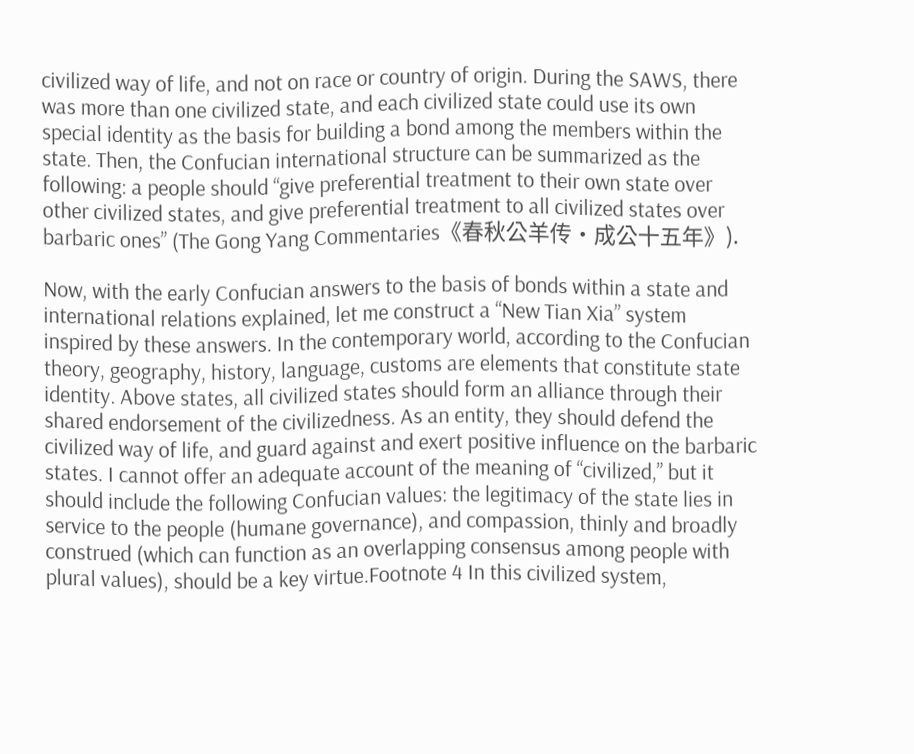civilized way of life, and not on race or country of origin. During the SAWS, there was more than one civilized state, and each civilized state could use its own special identity as the basis for building a bond among the members within the state. Then, the Confucian international structure can be summarized as the following: a people should “give preferential treatment to their own state over other civilized states, and give preferential treatment to all civilized states over barbaric ones” (The Gong Yang Commentaries《春秋公羊传·成公十五年》).

Now, with the early Confucian answers to the basis of bonds within a state and international relations explained, let me construct a “New Tian Xia” system inspired by these answers. In the contemporary world, according to the Confucian theory, geography, history, language, customs are elements that constitute state identity. Above states, all civilized states should form an alliance through their shared endorsement of the civilizedness. As an entity, they should defend the civilized way of life, and guard against and exert positive influence on the barbaric states. I cannot offer an adequate account of the meaning of “civilized,” but it should include the following Confucian values: the legitimacy of the state lies in service to the people (humane governance), and compassion, thinly and broadly construed (which can function as an overlapping consensus among people with plural values), should be a key virtue.Footnote 4 In this civilized system,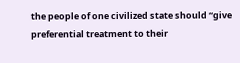the people of one civilized state should “give preferential treatment to their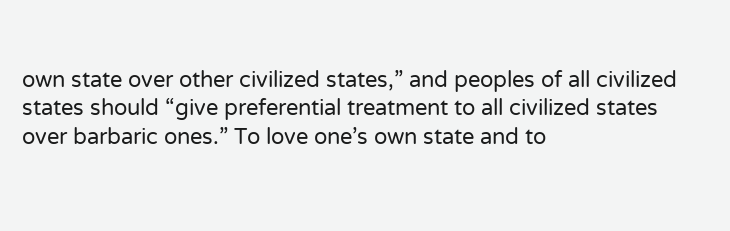own state over other civilized states,” and peoples of all civilized states should “give preferential treatment to all civilized states over barbaric ones.” To love one’s own state and to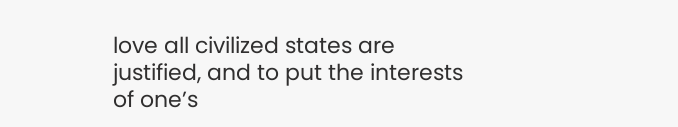love all civilized states are justified, and to put the interests of one’s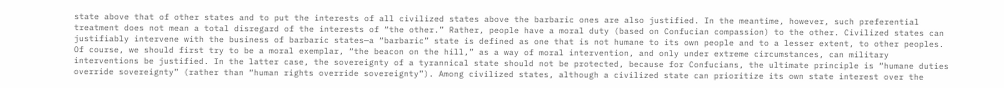state above that of other states and to put the interests of all civilized states above the barbaric ones are also justified. In the meantime, however, such preferential treatment does not mean a total disregard of the interests of “the other.” Rather, people have a moral duty (based on Confucian compassion) to the other. Civilized states can justifiably intervene with the business of barbaric states—a “barbaric” state is defined as one that is not humane to its own people and to a lesser extent, to other peoples. Of course, we should first try to be a moral exemplar, “the beacon on the hill,” as a way of moral intervention, and only under extreme circumstances, can military interventions be justified. In the latter case, the sovereignty of a tyrannical state should not be protected, because for Confucians, the ultimate principle is “humane duties override sovereignty” (rather than “human rights override sovereignty”). Among civilized states, although a civilized state can prioritize its own state interest over the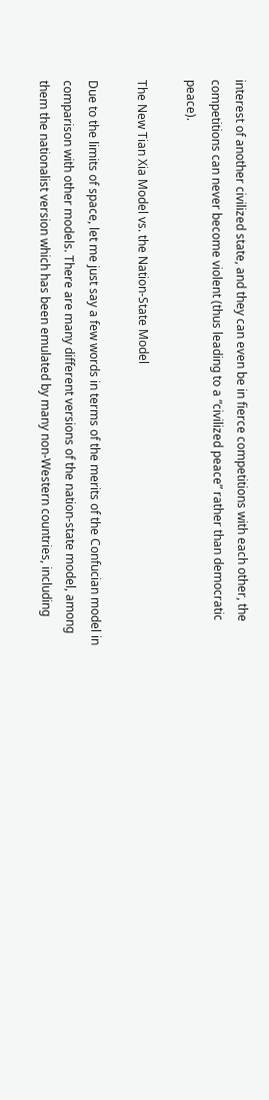interest of another civilized state, and they can even be in fierce competitions with each other, the competitions can never become violent (thus leading to a “civilized peace” rather than democratic peace).

The New Tian Xia Model vs. the Nation-State Model

Due to the limits of space, let me just say a few words in terms of the merits of the Confucian model in comparison with other models. There are many different versions of the nation-state model, among them the nationalist version which has been emulated by many non-Western countries, including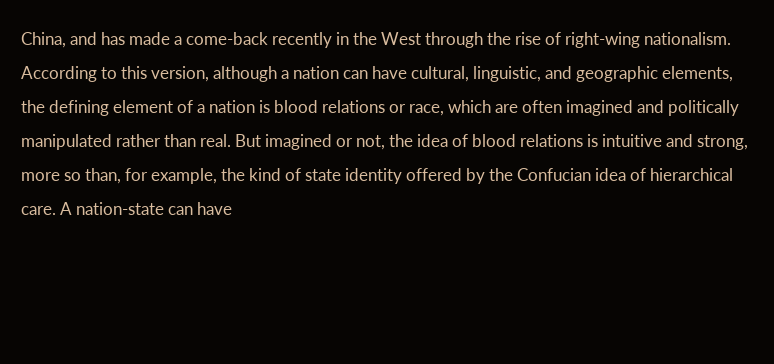China, and has made a come-back recently in the West through the rise of right-wing nationalism. According to this version, although a nation can have cultural, linguistic, and geographic elements, the defining element of a nation is blood relations or race, which are often imagined and politically manipulated rather than real. But imagined or not, the idea of blood relations is intuitive and strong, more so than, for example, the kind of state identity offered by the Confucian idea of hierarchical care. A nation-state can have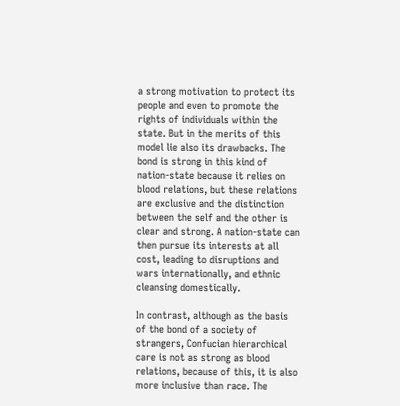a strong motivation to protect its people and even to promote the rights of individuals within the state. But in the merits of this model lie also its drawbacks. The bond is strong in this kind of nation-state because it relies on blood relations, but these relations are exclusive and the distinction between the self and the other is clear and strong. A nation-state can then pursue its interests at all cost, leading to disruptions and wars internationally, and ethnic cleansing domestically.

In contrast, although as the basis of the bond of a society of strangers, Confucian hierarchical care is not as strong as blood relations, because of this, it is also more inclusive than race. The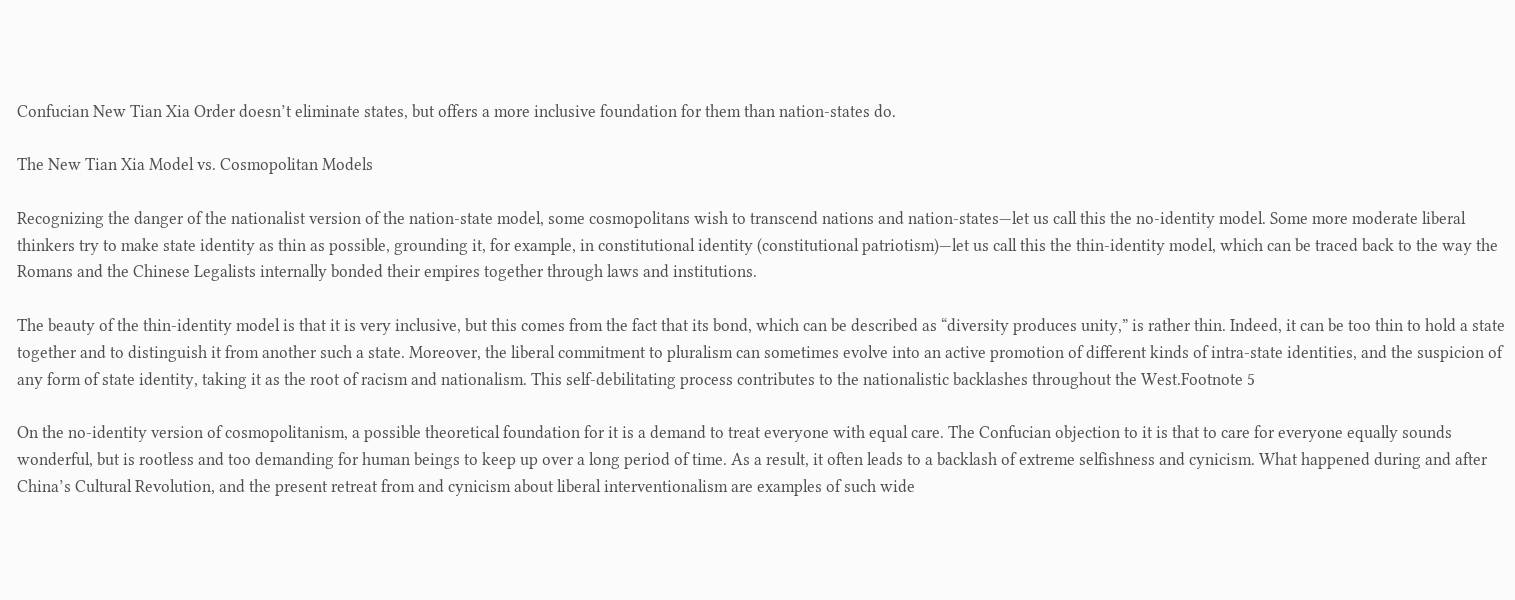Confucian New Tian Xia Order doesn’t eliminate states, but offers a more inclusive foundation for them than nation-states do.

The New Tian Xia Model vs. Cosmopolitan Models

Recognizing the danger of the nationalist version of the nation-state model, some cosmopolitans wish to transcend nations and nation-states—let us call this the no-identity model. Some more moderate liberal thinkers try to make state identity as thin as possible, grounding it, for example, in constitutional identity (constitutional patriotism)—let us call this the thin-identity model, which can be traced back to the way the Romans and the Chinese Legalists internally bonded their empires together through laws and institutions.

The beauty of the thin-identity model is that it is very inclusive, but this comes from the fact that its bond, which can be described as “diversity produces unity,” is rather thin. Indeed, it can be too thin to hold a state together and to distinguish it from another such a state. Moreover, the liberal commitment to pluralism can sometimes evolve into an active promotion of different kinds of intra-state identities, and the suspicion of any form of state identity, taking it as the root of racism and nationalism. This self-debilitating process contributes to the nationalistic backlashes throughout the West.Footnote 5

On the no-identity version of cosmopolitanism, a possible theoretical foundation for it is a demand to treat everyone with equal care. The Confucian objection to it is that to care for everyone equally sounds wonderful, but is rootless and too demanding for human beings to keep up over a long period of time. As a result, it often leads to a backlash of extreme selfishness and cynicism. What happened during and after China’s Cultural Revolution, and the present retreat from and cynicism about liberal interventionalism are examples of such wide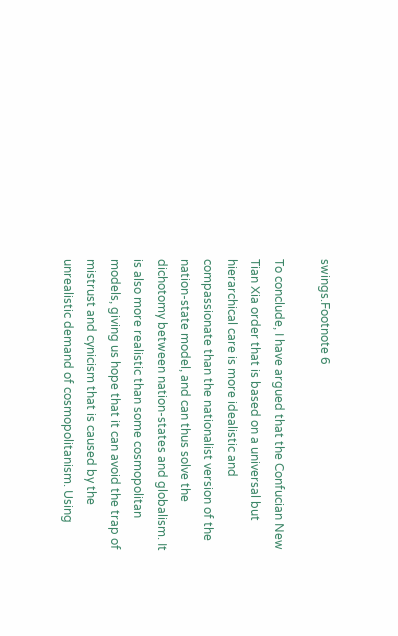swings.Footnote 6

To conclude, I have argued that the Confucian New Tian Xia order that is based on a universal but hierarchical care is more idealistic and compassionate than the nationalist version of the nation-state model, and can thus solve the dichotomy between nation-states and globalism. It is also more realistic than some cosmopolitan models, giving us hope that it can avoid the trap of mistrust and cynicism that is caused by the unrealistic demand of cosmopolitanism. Using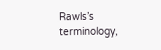Rawls’s terminology,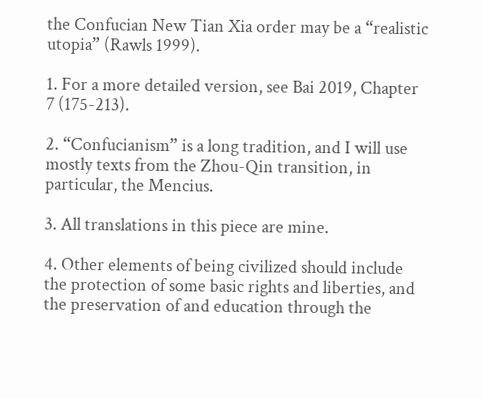the Confucian New Tian Xia order may be a “realistic utopia” (Rawls 1999).

1. For a more detailed version, see Bai 2019, Chapter 7 (175-213).

2. “Confucianism” is a long tradition, and I will use mostly texts from the Zhou-Qin transition, in particular, the Mencius.

3. All translations in this piece are mine.

4. Other elements of being civilized should include the protection of some basic rights and liberties, and the preservation of and education through the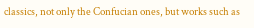classics, not only the Confucian ones, but works such as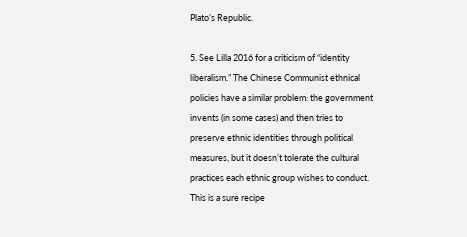Plato’s Republic.

5. See Lilla 2016 for a criticism of “identity liberalism.” The Chinese Communist ethnical policies have a similar problem: the government invents (in some cases) and then tries to preserve ethnic identities through political measures, but it doesn’t tolerate the cultural practices each ethnic group wishes to conduct. This is a sure recipe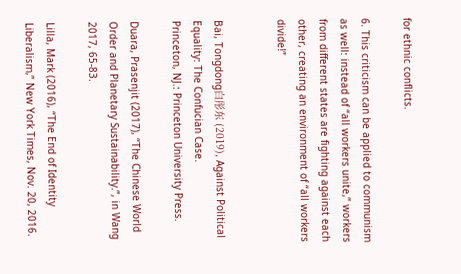for ethnic conflicts.

6. This criticism can be applied to communism as well: instead of “all workers unite,” workers from different states are fighting against each other, creating an environment of “all workers divide!”


Bai, Tongdong白彤东 (2019), Against Political Equality: The Confucian Case.
Princeton, NJ.: Princeton University Press.

Duara, Prasenjit (2017), “The Chinese World Order and Planetary Sustainability.”, in Wang 2017, 65-83.

Lilla, Mark (2016), “The End of Identity Liberalism,” New York Times, Nov. 20, 2016.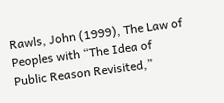Rawls, John (1999), The Law of Peoples with “The Idea of Public Reason Revisited,”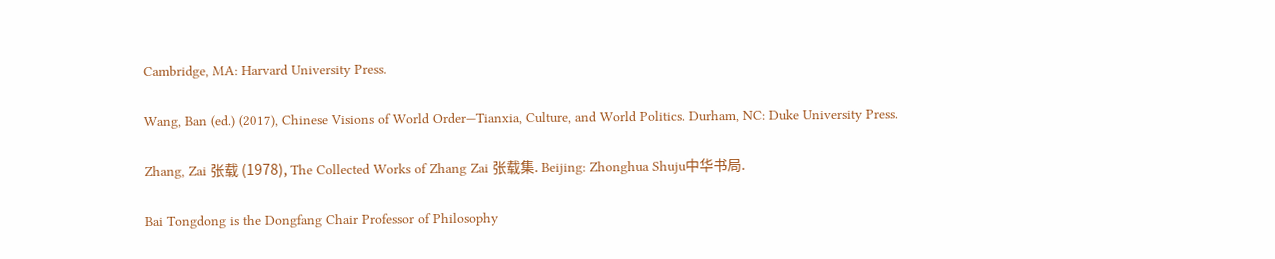Cambridge, MA: Harvard University Press.

Wang, Ban (ed.) (2017), Chinese Visions of World Order—Tianxia, Culture, and World Politics. Durham, NC: Duke University Press.

Zhang, Zai 张载 (1978), The Collected Works of Zhang Zai 张载集. Beijing: Zhonghua Shuju中华书局.

Bai Tongdong is the Dongfang Chair Professor of Philosophy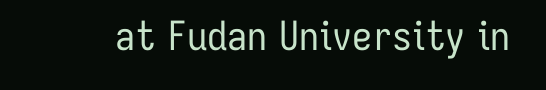at Fudan University in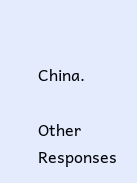China.

Other Responses